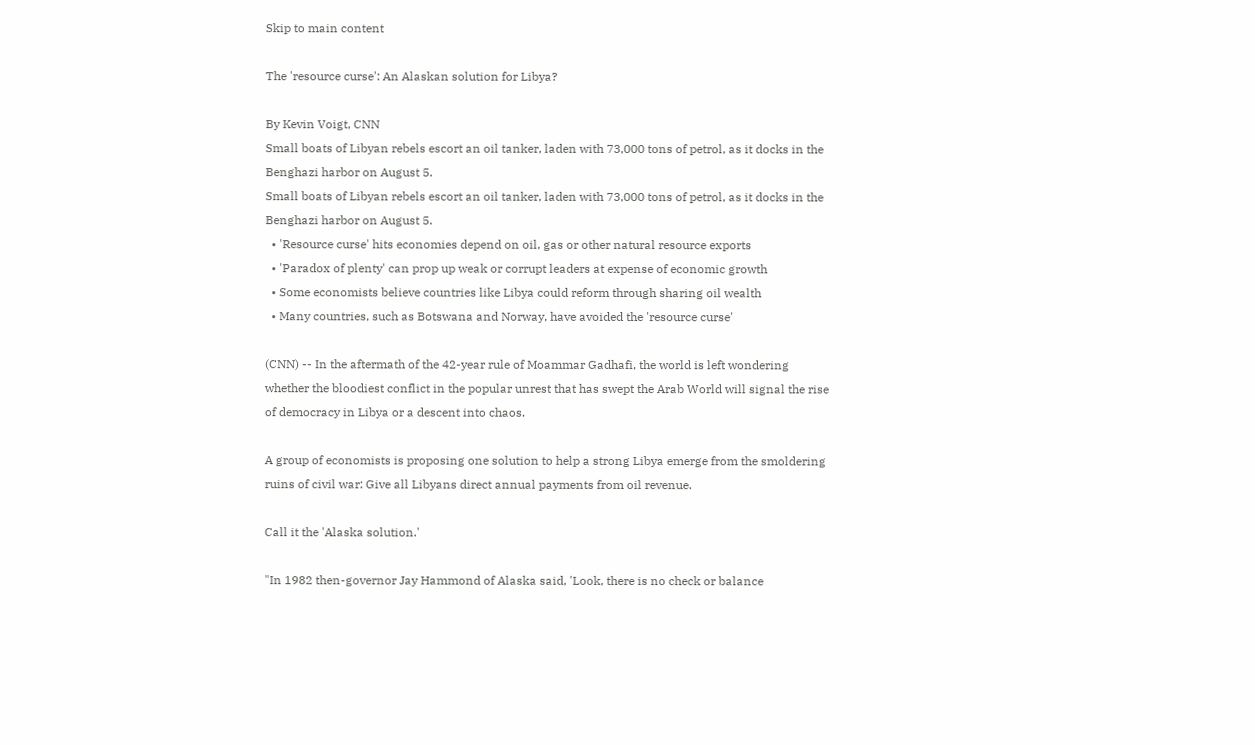Skip to main content

The 'resource curse': An Alaskan solution for Libya?

By Kevin Voigt, CNN
Small boats of Libyan rebels escort an oil tanker, laden with 73,000 tons of petrol, as it docks in the Benghazi harbor on August 5.
Small boats of Libyan rebels escort an oil tanker, laden with 73,000 tons of petrol, as it docks in the Benghazi harbor on August 5.
  • 'Resource curse' hits economies depend on oil, gas or other natural resource exports
  • 'Paradox of plenty' can prop up weak or corrupt leaders at expense of economic growth
  • Some economists believe countries like Libya could reform through sharing oil wealth
  • Many countries, such as Botswana and Norway, have avoided the 'resource curse'

(CNN) -- In the aftermath of the 42-year rule of Moammar Gadhafi, the world is left wondering whether the bloodiest conflict in the popular unrest that has swept the Arab World will signal the rise of democracy in Libya or a descent into chaos.

A group of economists is proposing one solution to help a strong Libya emerge from the smoldering ruins of civil war: Give all Libyans direct annual payments from oil revenue.

Call it the 'Alaska solution.'

"In 1982 then-governor Jay Hammond of Alaska said, 'Look, there is no check or balance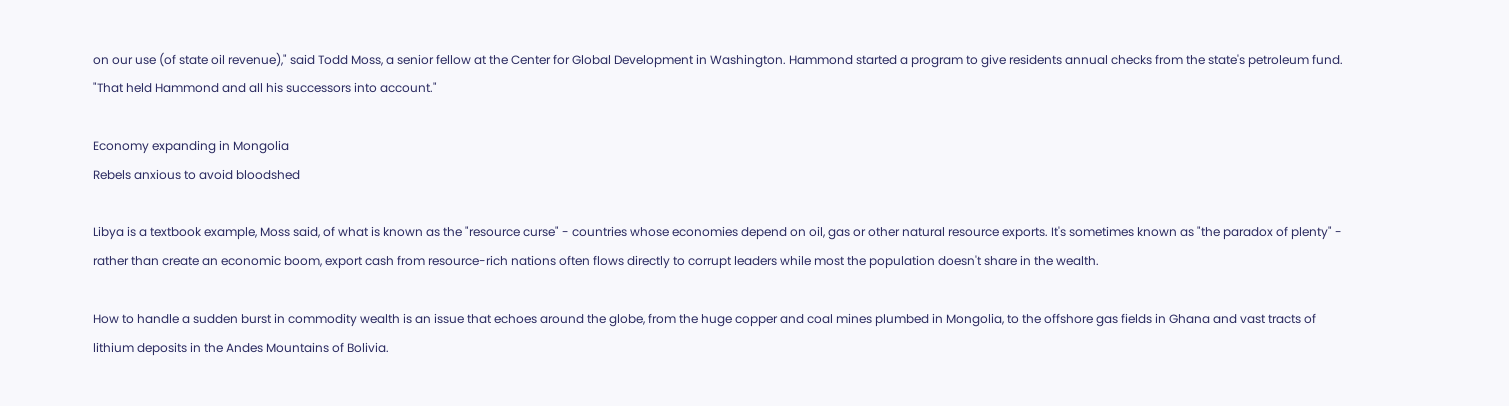on our use (of state oil revenue)," said Todd Moss, a senior fellow at the Center for Global Development in Washington. Hammond started a program to give residents annual checks from the state's petroleum fund. "That held Hammond and all his successors into account."

Economy expanding in Mongolia
Rebels anxious to avoid bloodshed

Libya is a textbook example, Moss said, of what is known as the "resource curse" - countries whose economies depend on oil, gas or other natural resource exports. It's sometimes known as "the paradox of plenty" - rather than create an economic boom, export cash from resource-rich nations often flows directly to corrupt leaders while most the population doesn't share in the wealth.

How to handle a sudden burst in commodity wealth is an issue that echoes around the globe, from the huge copper and coal mines plumbed in Mongolia, to the offshore gas fields in Ghana and vast tracts of lithium deposits in the Andes Mountains of Bolivia.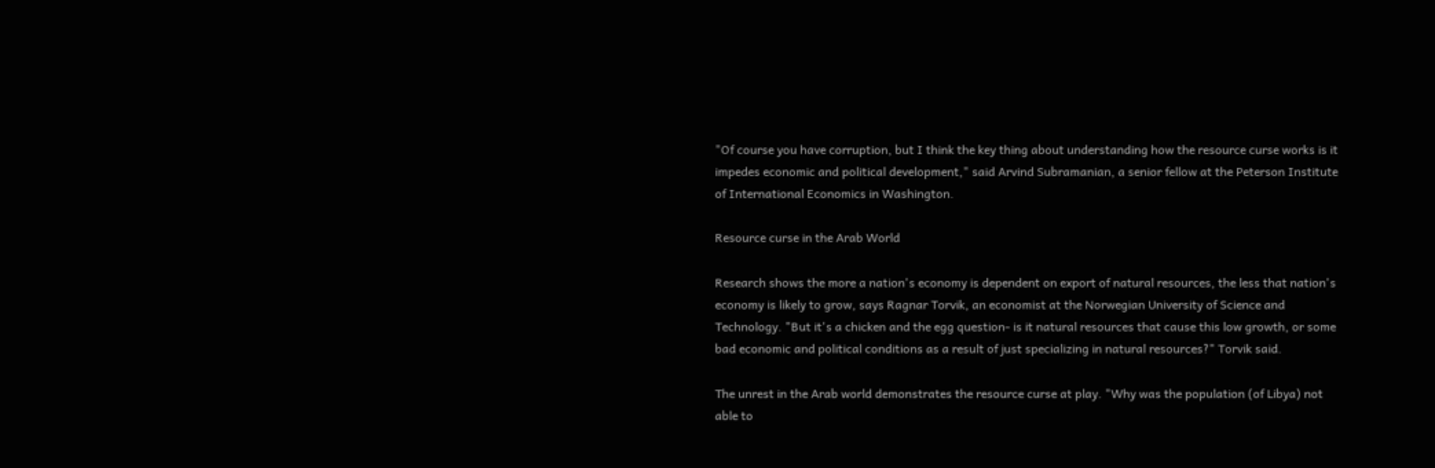"Of course you have corruption, but I think the key thing about understanding how the resource curse works is it impedes economic and political development," said Arvind Subramanian, a senior fellow at the Peterson Institute of International Economics in Washington.

Resource curse in the Arab World

Research shows the more a nation's economy is dependent on export of natural resources, the less that nation's economy is likely to grow, says Ragnar Torvik, an economist at the Norwegian University of Science and Technology. "But it's a chicken and the egg question- is it natural resources that cause this low growth, or some bad economic and political conditions as a result of just specializing in natural resources?" Torvik said.

The unrest in the Arab world demonstrates the resource curse at play. "Why was the population (of Libya) not able to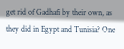get rid of Gadhafi by their own, as they did in Egypt and Tunisia? One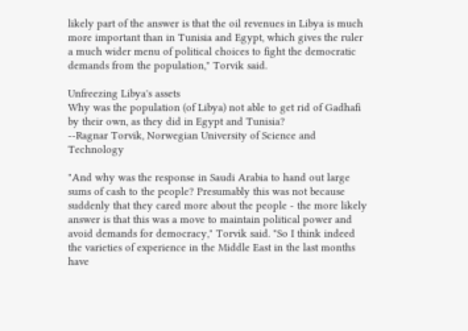likely part of the answer is that the oil revenues in Libya is much more important than in Tunisia and Egypt, which gives the ruler a much wider menu of political choices to fight the democratic demands from the population," Torvik said.

Unfreezing Libya's assets
Why was the population (of Libya) not able to get rid of Gadhafi by their own, as they did in Egypt and Tunisia?
--Ragnar Torvik, Norwegian University of Science and Technology

"And why was the response in Saudi Arabia to hand out large sums of cash to the people? Presumably this was not because suddenly that they cared more about the people - the more likely answer is that this was a move to maintain political power and avoid demands for democracy," Torvik said. "So I think indeed the varieties of experience in the Middle East in the last months have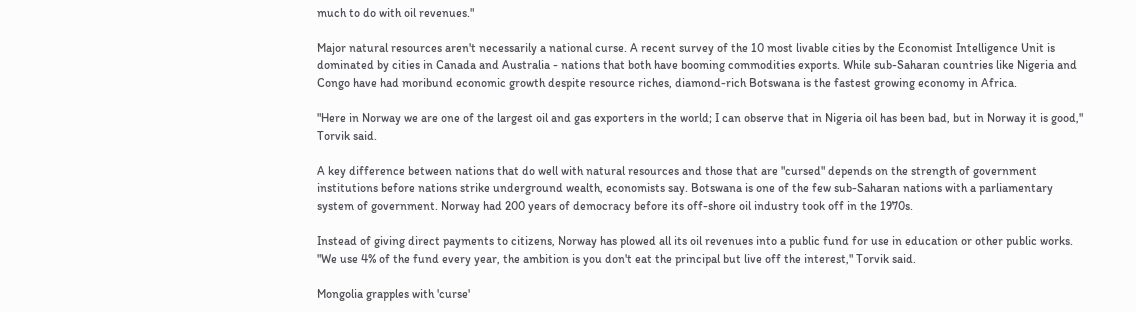much to do with oil revenues."

Major natural resources aren't necessarily a national curse. A recent survey of the 10 most livable cities by the Economist Intelligence Unit is dominated by cities in Canada and Australia - nations that both have booming commodities exports. While sub-Saharan countries like Nigeria and Congo have had moribund economic growth despite resource riches, diamond-rich Botswana is the fastest growing economy in Africa.

"Here in Norway we are one of the largest oil and gas exporters in the world; I can observe that in Nigeria oil has been bad, but in Norway it is good," Torvik said.

A key difference between nations that do well with natural resources and those that are "cursed" depends on the strength of government institutions before nations strike underground wealth, economists say. Botswana is one of the few sub-Saharan nations with a parliamentary system of government. Norway had 200 years of democracy before its off-shore oil industry took off in the 1970s.

Instead of giving direct payments to citizens, Norway has plowed all its oil revenues into a public fund for use in education or other public works. "We use 4% of the fund every year, the ambition is you don't eat the principal but live off the interest," Torvik said.

Mongolia grapples with 'curse'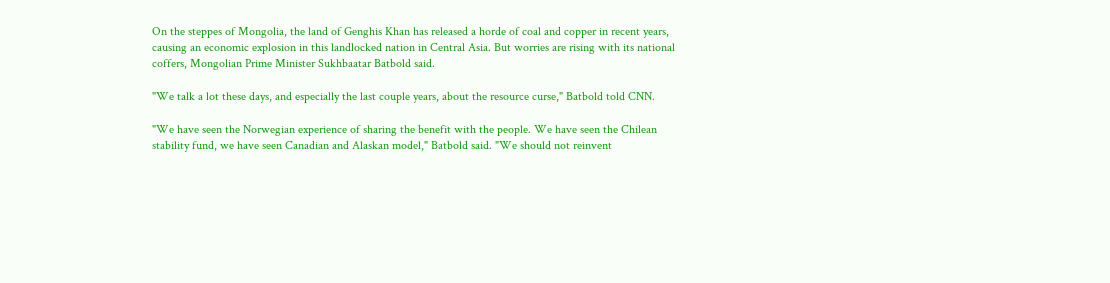On the steppes of Mongolia, the land of Genghis Khan has released a horde of coal and copper in recent years, causing an economic explosion in this landlocked nation in Central Asia. But worries are rising with its national coffers, Mongolian Prime Minister Sukhbaatar Batbold said.

"We talk a lot these days, and especially the last couple years, about the resource curse," Batbold told CNN.

"We have seen the Norwegian experience of sharing the benefit with the people. We have seen the Chilean stability fund, we have seen Canadian and Alaskan model," Batbold said. "We should not reinvent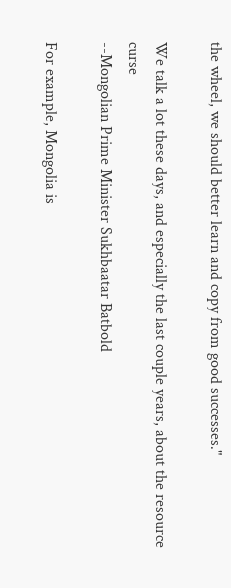the wheel, we should better learn and copy from good successes."

We talk a lot these days, and especially the last couple years, about the resource curse
--Mongolian Prime Minister Sukhbaatar Batbold

For example, Mongolia is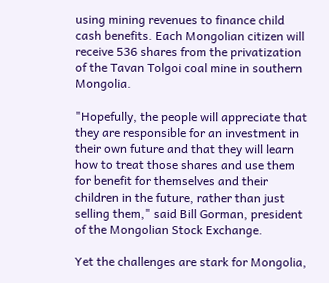using mining revenues to finance child cash benefits. Each Mongolian citizen will receive 536 shares from the privatization of the Tavan Tolgoi coal mine in southern Mongolia.

"Hopefully, the people will appreciate that they are responsible for an investment in their own future and that they will learn how to treat those shares and use them for benefit for themselves and their children in the future, rather than just selling them," said Bill Gorman, president of the Mongolian Stock Exchange.

Yet the challenges are stark for Mongolia,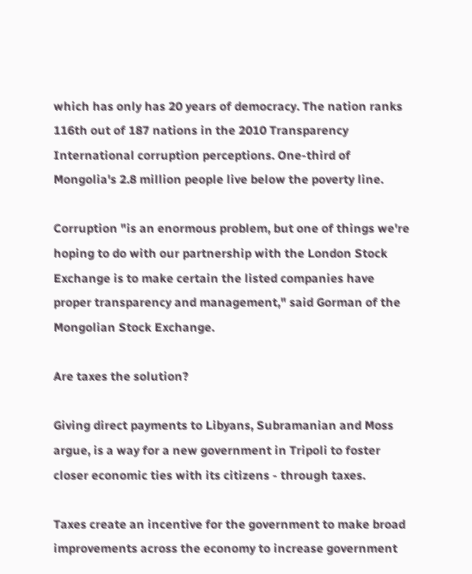which has only has 20 years of democracy. The nation ranks 116th out of 187 nations in the 2010 Transparency International corruption perceptions. One-third of Mongolia's 2.8 million people live below the poverty line.

Corruption "is an enormous problem, but one of things we're hoping to do with our partnership with the London Stock Exchange is to make certain the listed companies have proper transparency and management," said Gorman of the Mongolian Stock Exchange.

Are taxes the solution?

Giving direct payments to Libyans, Subramanian and Moss argue, is a way for a new government in Tripoli to foster closer economic ties with its citizens - through taxes.

Taxes create an incentive for the government to make broad improvements across the economy to increase government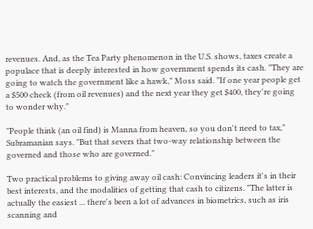revenues. And, as the Tea Party phenomenon in the U.S. shows, taxes create a populace that is deeply interested in how government spends its cash. "They are going to watch the government like a hawk," Moss said. "If one year people get a $500 check (from oil revenues) and the next year they get $400, they're going to wonder why."

"People think (an oil find) is Manna from heaven, so you don't need to tax," Subramanian says. "But that severs that two-way relationship between the governed and those who are governed."

Two practical problems to giving away oil cash: Convincing leaders it's in their best interests, and the modalities of getting that cash to citizens. "The latter is actually the easiest ... there's been a lot of advances in biometrics, such as iris scanning and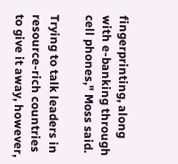fingerprinting, along with e-banking through cell phones," Moss said.

Trying to talk leaders in resource-rich countries to give it away, however,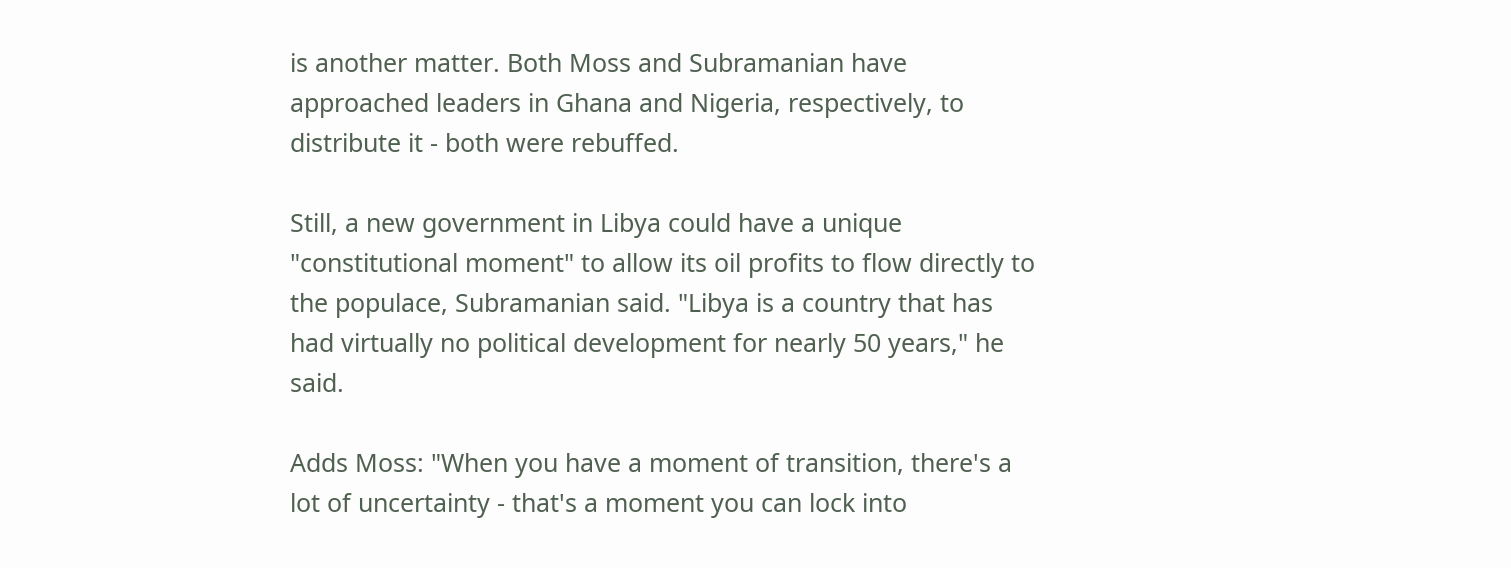is another matter. Both Moss and Subramanian have approached leaders in Ghana and Nigeria, respectively, to distribute it - both were rebuffed.

Still, a new government in Libya could have a unique "constitutional moment" to allow its oil profits to flow directly to the populace, Subramanian said. "Libya is a country that has had virtually no political development for nearly 50 years," he said.

Adds Moss: "When you have a moment of transition, there's a lot of uncertainty - that's a moment you can lock into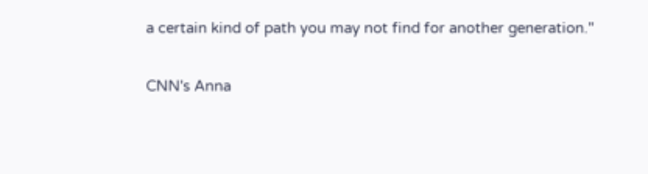a certain kind of path you may not find for another generation."

CNN's Anna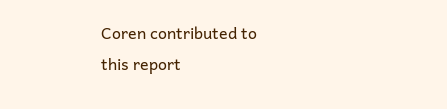Coren contributed to this report